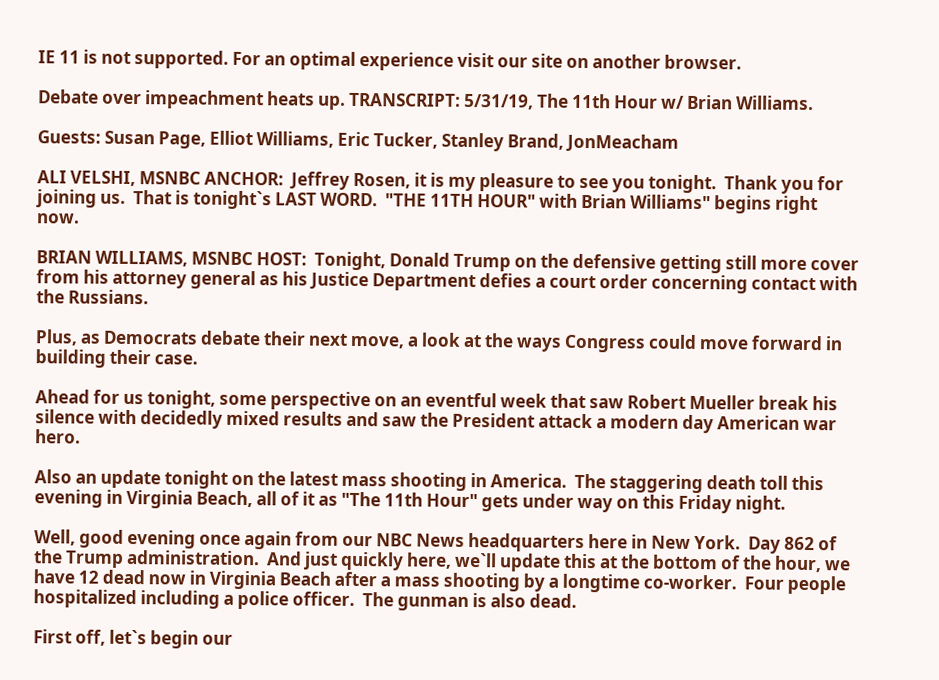IE 11 is not supported. For an optimal experience visit our site on another browser.

Debate over impeachment heats up. TRANSCRIPT: 5/31/19, The 11th Hour w/ Brian Williams.

Guests: Susan Page, Elliot Williams, Eric Tucker, Stanley Brand, JonMeacham

ALI VELSHI, MSNBC ANCHOR:  Jeffrey Rosen, it is my pleasure to see you tonight.  Thank you for joining us.  That is tonight`s LAST WORD.  "THE 11TH HOUR" with Brian Williams" begins right now.

BRIAN WILLIAMS, MSNBC HOST:  Tonight, Donald Trump on the defensive getting still more cover from his attorney general as his Justice Department defies a court order concerning contact with the Russians.

Plus, as Democrats debate their next move, a look at the ways Congress could move forward in building their case.

Ahead for us tonight, some perspective on an eventful week that saw Robert Mueller break his silence with decidedly mixed results and saw the President attack a modern day American war hero.

Also an update tonight on the latest mass shooting in America.  The staggering death toll this evening in Virginia Beach, all of it as "The 11th Hour" gets under way on this Friday night.

Well, good evening once again from our NBC News headquarters here in New York.  Day 862 of the Trump administration.  And just quickly here, we`ll update this at the bottom of the hour, we have 12 dead now in Virginia Beach after a mass shooting by a longtime co-worker.  Four people hospitalized including a police officer.  The gunman is also dead.

First off, let`s begin our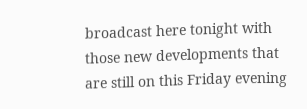broadcast here tonight with those new developments that are still on this Friday evening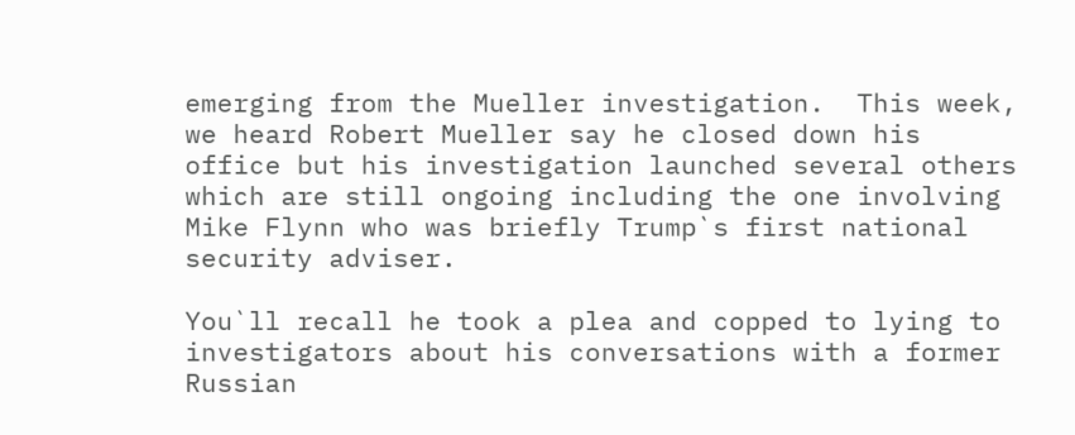emerging from the Mueller investigation.  This week, we heard Robert Mueller say he closed down his office but his investigation launched several others which are still ongoing including the one involving Mike Flynn who was briefly Trump`s first national security adviser.

You`ll recall he took a plea and copped to lying to investigators about his conversations with a former Russian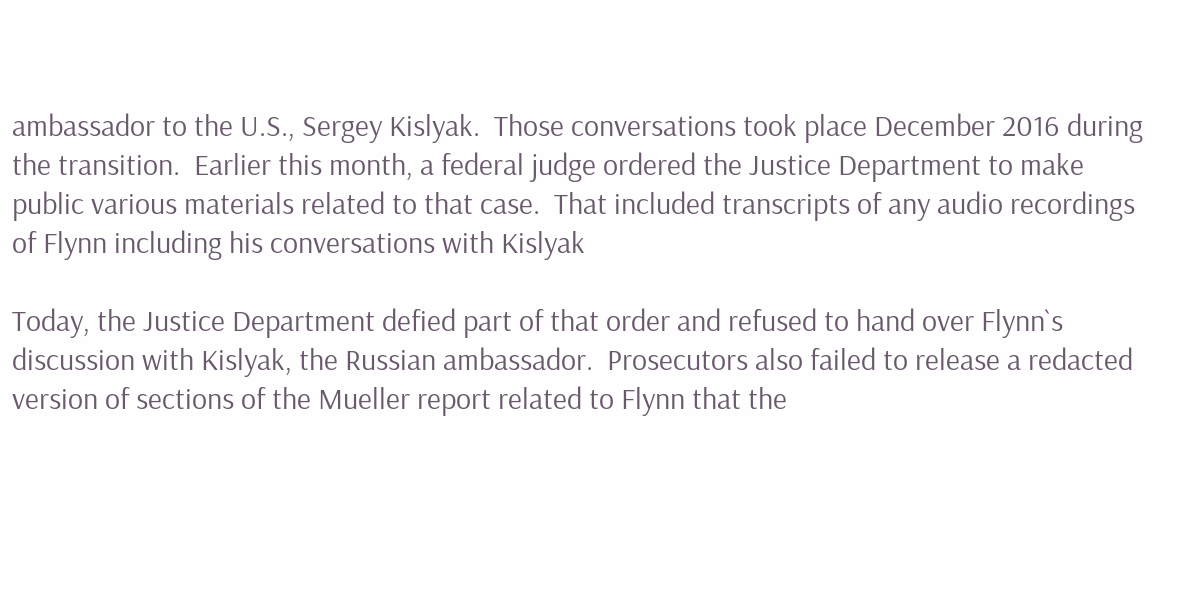ambassador to the U.S., Sergey Kislyak.  Those conversations took place December 2016 during the transition.  Earlier this month, a federal judge ordered the Justice Department to make public various materials related to that case.  That included transcripts of any audio recordings of Flynn including his conversations with Kislyak

Today, the Justice Department defied part of that order and refused to hand over Flynn`s discussion with Kislyak, the Russian ambassador.  Prosecutors also failed to release a redacted version of sections of the Mueller report related to Flynn that the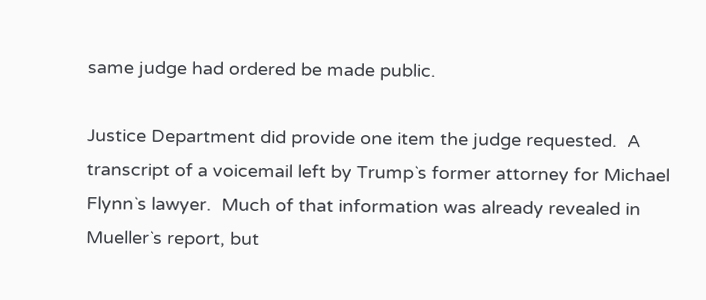same judge had ordered be made public.

Justice Department did provide one item the judge requested.  A transcript of a voicemail left by Trump`s former attorney for Michael Flynn`s lawyer.  Much of that information was already revealed in Mueller`s report, but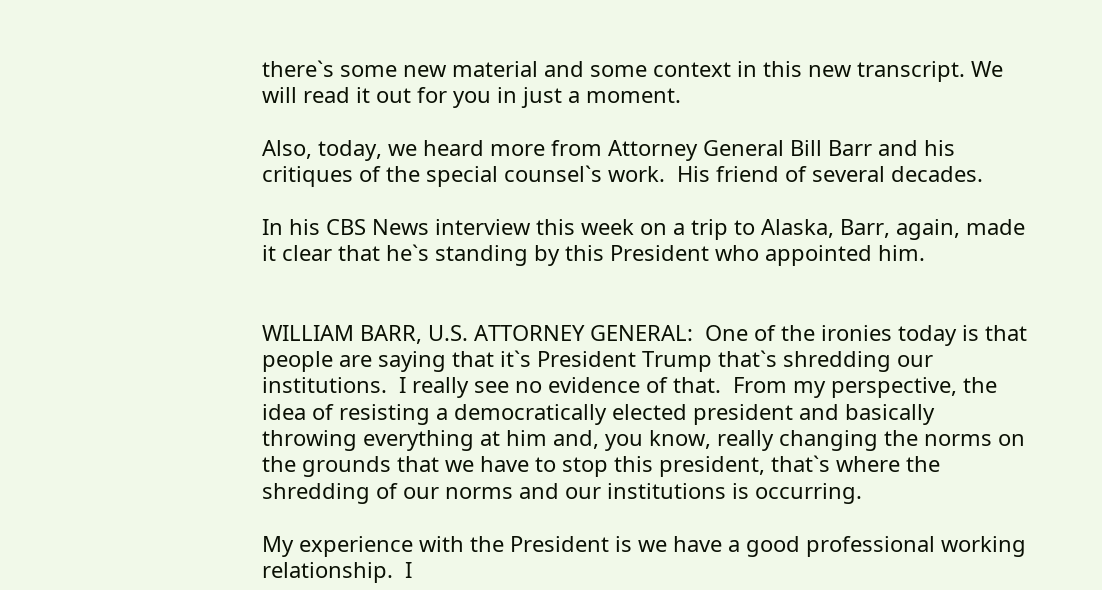there`s some new material and some context in this new transcript. We will read it out for you in just a moment.

Also, today, we heard more from Attorney General Bill Barr and his critiques of the special counsel`s work.  His friend of several decades.

In his CBS News interview this week on a trip to Alaska, Barr, again, made it clear that he`s standing by this President who appointed him.


WILLIAM BARR, U.S. ATTORNEY GENERAL:  One of the ironies today is that people are saying that it`s President Trump that`s shredding our institutions.  I really see no evidence of that.  From my perspective, the idea of resisting a democratically elected president and basically throwing everything at him and, you know, really changing the norms on the grounds that we have to stop this president, that`s where the shredding of our norms and our institutions is occurring.

My experience with the President is we have a good professional working relationship.  I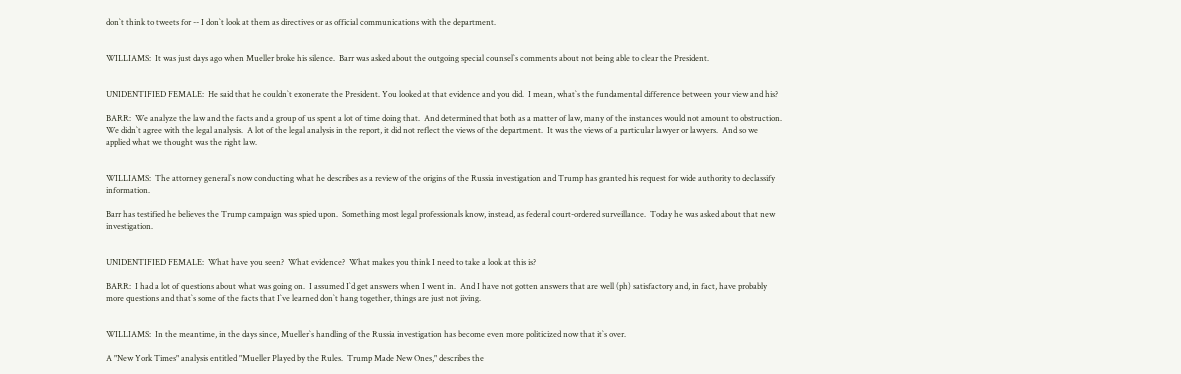don`t think to tweets for -- I don`t look at them as directives or as official communications with the department.


WILLIAMS:  It was just days ago when Mueller broke his silence.  Barr was asked about the outgoing special counsel`s comments about not being able to clear the President.


UNIDENTIFIED FEMALE:  He said that he couldn`t exonerate the President. You looked at that evidence and you did.  I mean, what`s the fundamental difference between your view and his?

BARR:  We analyze the law and the facts and a group of us spent a lot of time doing that.  And determined that both as a matter of law, many of the instances would not amount to obstruction.  We didn`t agree with the legal analysis.  A lot of the legal analysis in the report, it did not reflect the views of the department.  It was the views of a particular lawyer or lawyers.  And so we applied what we thought was the right law.


WILLIAMS:  The attorney general`s now conducting what he describes as a review of the origins of the Russia investigation and Trump has granted his request for wide authority to declassify information.

Barr has testified he believes the Trump campaign was spied upon.  Something most legal professionals know, instead, as federal court-ordered surveillance.  Today he was asked about that new investigation.


UNIDENTIFIED FEMALE:  What have you seen?  What evidence?  What makes you think I need to take a look at this is?

BARR:  I had a lot of questions about what was going on.  I assumed I`d get answers when I went in.  And I have not gotten answers that are well (ph) satisfactory and, in fact, have probably more questions and that`s some of the facts that I`ve learned don`t hang together, things are just not jiving.


WILLIAMS:  In the meantime, in the days since, Mueller`s handling of the Russia investigation has become even more politicized now that it`s over.

A "New York Times" analysis entitled "Mueller Played by the Rules.  Trump Made New Ones," describes the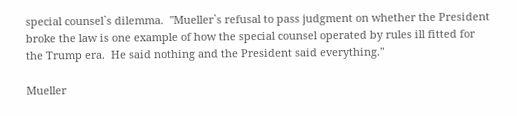special counsel`s dilemma.  "Mueller`s refusal to pass judgment on whether the President broke the law is one example of how the special counsel operated by rules ill fitted for the Trump era.  He said nothing and the President said everything."

Mueller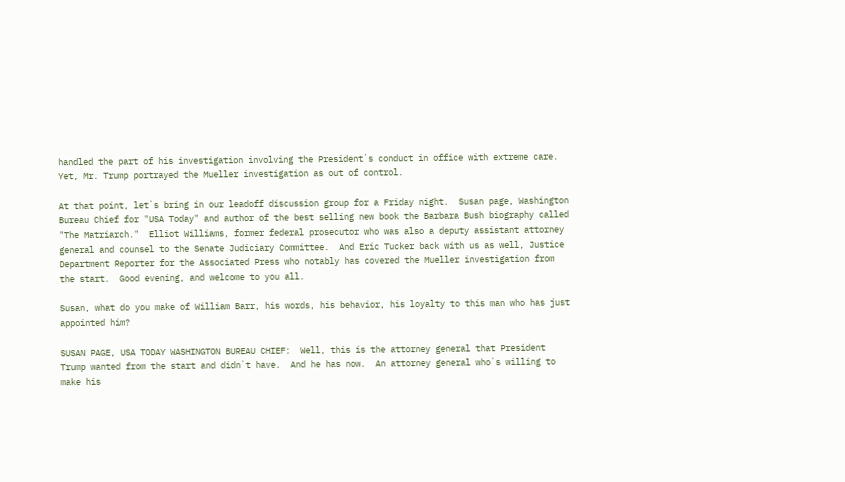handled the part of his investigation involving the President`s conduct in office with extreme care.  Yet, Mr. Trump portrayed the Mueller investigation as out of control.

At that point, let`s bring in our leadoff discussion group for a Friday night.  Susan page, Washington Bureau Chief for "USA Today" and author of the best selling new book the Barbara Bush biography called "The Matriarch."  Elliot Williams, former federal prosecutor who was also a deputy assistant attorney general and counsel to the Senate Judiciary Committee.  And Eric Tucker back with us as well, Justice Department Reporter for the Associated Press who notably has covered the Mueller investigation from the start.  Good evening, and welcome to you all.

Susan, what do you make of William Barr, his words, his behavior, his loyalty to this man who has just appointed him?

SUSAN PAGE, USA TODAY WASHINGTON BUREAU CHIEF:  Well, this is the attorney general that President Trump wanted from the start and didn`t have.  And he has now.  An attorney general who`s willing to make his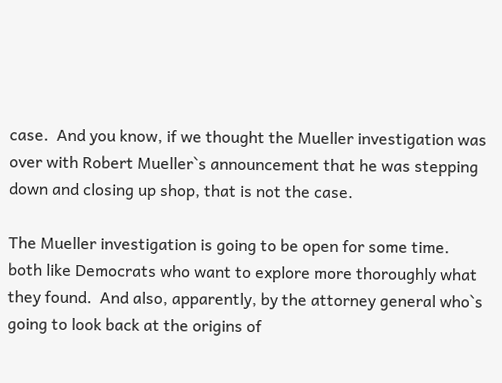case.  And you know, if we thought the Mueller investigation was over with Robert Mueller`s announcement that he was stepping down and closing up shop, that is not the case.

The Mueller investigation is going to be open for some time.  both like Democrats who want to explore more thoroughly what they found.  And also, apparently, by the attorney general who`s going to look back at the origins of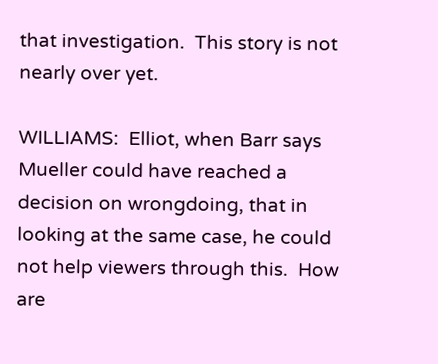that investigation.  This story is not nearly over yet.

WILLIAMS:  Elliot, when Barr says Mueller could have reached a decision on wrongdoing, that in looking at the same case, he could not help viewers through this.  How are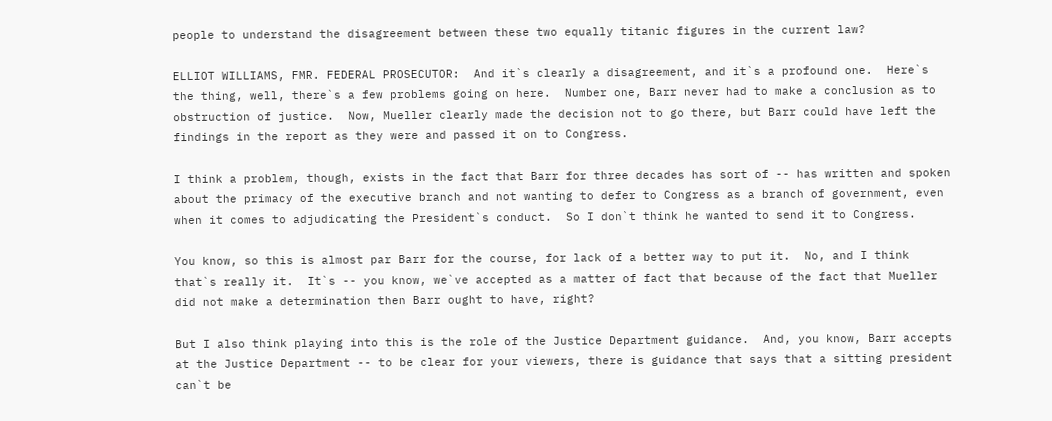people to understand the disagreement between these two equally titanic figures in the current law?

ELLIOT WILLIAMS, FMR. FEDERAL PROSECUTOR:  And it`s clearly a disagreement, and it`s a profound one.  Here`s the thing, well, there`s a few problems going on here.  Number one, Barr never had to make a conclusion as to obstruction of justice.  Now, Mueller clearly made the decision not to go there, but Barr could have left the findings in the report as they were and passed it on to Congress.

I think a problem, though, exists in the fact that Barr for three decades has sort of -- has written and spoken about the primacy of the executive branch and not wanting to defer to Congress as a branch of government, even when it comes to adjudicating the President`s conduct.  So I don`t think he wanted to send it to Congress.

You know, so this is almost par Barr for the course, for lack of a better way to put it.  No, and I think that`s really it.  It`s -- you know, we`ve accepted as a matter of fact that because of the fact that Mueller did not make a determination then Barr ought to have, right?

But I also think playing into this is the role of the Justice Department guidance.  And, you know, Barr accepts at the Justice Department -- to be clear for your viewers, there is guidance that says that a sitting president can`t be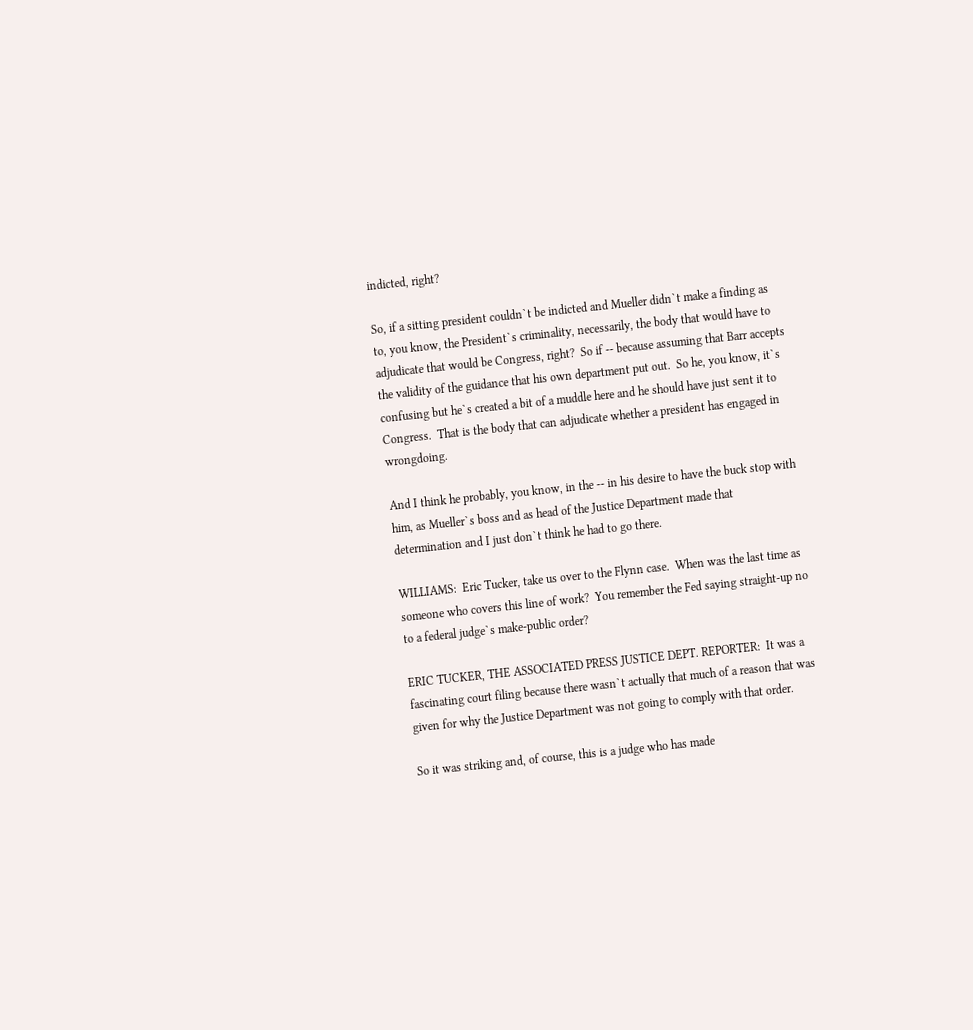indicted, right?

So, if a sitting president couldn`t be indicted and Mueller didn`t make a finding as to, you know, the President`s criminality, necessarily, the body that would have to adjudicate that would be Congress, right?  So if -- because assuming that Barr accepts the validity of the guidance that his own department put out.  So he, you know, it`s confusing but he`s created a bit of a muddle here and he should have just sent it to Congress.  That is the body that can adjudicate whether a president has engaged in wrongdoing.

And I think he probably, you know, in the -- in his desire to have the buck stop with him, as Mueller`s boss and as head of the Justice Department made that determination and I just don`t think he had to go there.

WILLIAMS:  Eric Tucker, take us over to the Flynn case.  When was the last time as someone who covers this line of work?  You remember the Fed saying straight-up no to a federal judge`s make-public order?

ERIC TUCKER, THE ASSOCIATED PRESS JUSTICE DEPT. REPORTER:  It was a fascinating court filing because there wasn`t actually that much of a reason that was given for why the Justice Department was not going to comply with that order.

So it was striking and, of course, this is a judge who has made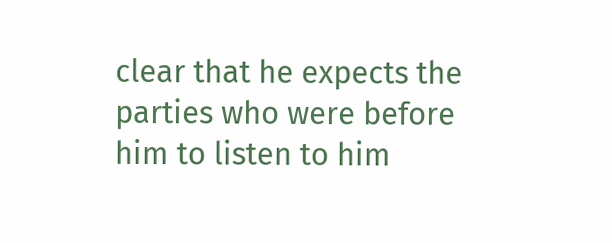clear that he expects the parties who were before him to listen to him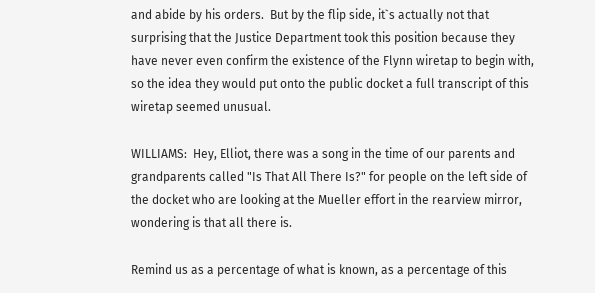and abide by his orders.  But by the flip side, it`s actually not that surprising that the Justice Department took this position because they have never even confirm the existence of the Flynn wiretap to begin with, so the idea they would put onto the public docket a full transcript of this wiretap seemed unusual.

WILLIAMS:  Hey, Elliot, there was a song in the time of our parents and grandparents called "Is That All There Is?" for people on the left side of the docket who are looking at the Mueller effort in the rearview mirror, wondering is that all there is.

Remind us as a percentage of what is known, as a percentage of this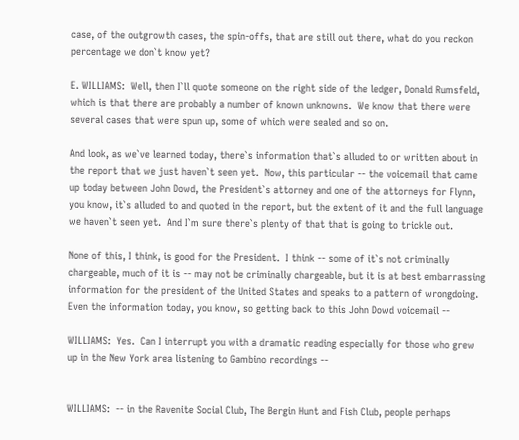case, of the outgrowth cases, the spin-offs, that are still out there, what do you reckon percentage we don`t know yet?

E. WILLIAMS:  Well, then I`ll quote someone on the right side of the ledger, Donald Rumsfeld, which is that there are probably a number of known unknowns.  We know that there were several cases that were spun up, some of which were sealed and so on.

And look, as we`ve learned today, there`s information that`s alluded to or written about in the report that we just haven`t seen yet.  Now, this particular -- the voicemail that came up today between John Dowd, the President`s attorney and one of the attorneys for Flynn, you know, it`s alluded to and quoted in the report, but the extent of it and the full language we haven`t seen yet.  And I`m sure there`s plenty of that that is going to trickle out.

None of this, I think, is good for the President.  I think -- some of it`s not criminally chargeable, much of it is -- may not be criminally chargeable, but it is at best embarrassing information for the president of the United States and speaks to a pattern of wrongdoing.  Even the information today, you know, so getting back to this John Dowd voicemail --

WILLIAMS:  Yes.  Can I interrupt you with a dramatic reading especially for those who grew up in the New York area listening to Gambino recordings --


WILLIAMS:  -- in the Ravenite Social Club, The Bergin Hunt and Fish Club, people perhaps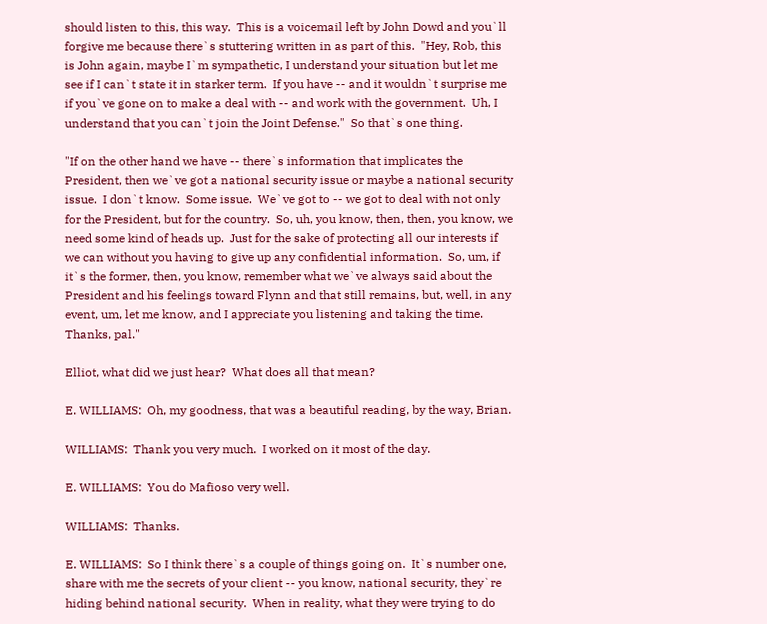should listen to this, this way.  This is a voicemail left by John Dowd and you`ll forgive me because there`s stuttering written in as part of this.  "Hey, Rob, this is John again, maybe I`m sympathetic, I understand your situation but let me see if I can`t state it in starker term.  If you have -- and it wouldn`t surprise me if you`ve gone on to make a deal with -- and work with the government.  Uh, I understand that you can`t join the Joint Defense."  So that`s one thing.

"If on the other hand we have -- there`s information that implicates the President, then we`ve got a national security issue or maybe a national security issue.  I don`t know.  Some issue.  We`ve got to -- we got to deal with not only for the President, but for the country.  So, uh, you know, then, then, you know, we need some kind of heads up.  Just for the sake of protecting all our interests if we can without you having to give up any confidential information.  So, um, if it`s the former, then, you know, remember what we`ve always said about the President and his feelings toward Flynn and that still remains, but, well, in any event, um, let me know, and I appreciate you listening and taking the time.  Thanks, pal."

Elliot, what did we just hear?  What does all that mean?

E. WILLIAMS:  Oh, my goodness, that was a beautiful reading, by the way, Brian.

WILLIAMS:  Thank you very much.  I worked on it most of the day.

E. WILLIAMS:  You do Mafioso very well.

WILLIAMS:  Thanks.

E. WILLIAMS:  So I think there`s a couple of things going on.  It`s number one, share with me the secrets of your client -- you know, national security, they`re hiding behind national security.  When in reality, what they were trying to do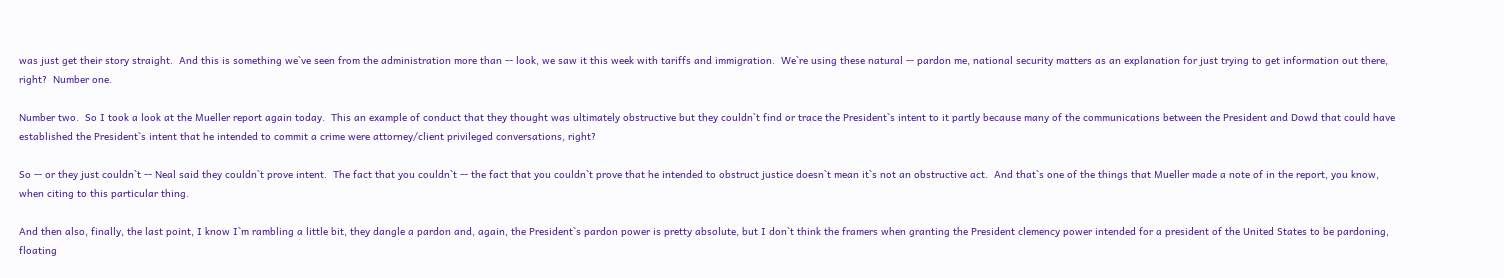was just get their story straight.  And this is something we`ve seen from the administration more than -- look, we saw it this week with tariffs and immigration.  We`re using these natural -- pardon me, national security matters as an explanation for just trying to get information out there, right?  Number one.

Number two.  So I took a look at the Mueller report again today.  This an example of conduct that they thought was ultimately obstructive but they couldn`t find or trace the President`s intent to it partly because many of the communications between the President and Dowd that could have established the President`s intent that he intended to commit a crime were attorney/client privileged conversations, right?

So -- or they just couldn`t -- Neal said they couldn`t prove intent.  The fact that you couldn`t -- the fact that you couldn`t prove that he intended to obstruct justice doesn`t mean it`s not an obstructive act.  And that`s one of the things that Mueller made a note of in the report, you know, when citing to this particular thing.

And then also, finally, the last point, I know I`m rambling a little bit, they dangle a pardon and, again, the President`s pardon power is pretty absolute, but I don`t think the framers when granting the President clemency power intended for a president of the United States to be pardoning, floating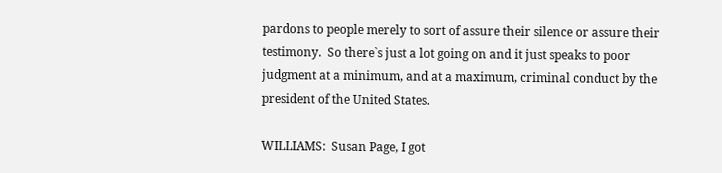pardons to people merely to sort of assure their silence or assure their testimony.  So there`s just a lot going on and it just speaks to poor judgment at a minimum, and at a maximum, criminal conduct by the president of the United States.

WILLIAMS:  Susan Page, I got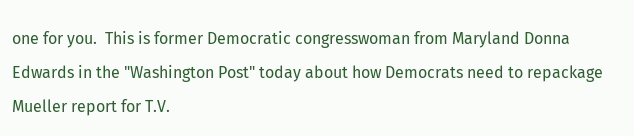one for you.  This is former Democratic congresswoman from Maryland Donna Edwards in the "Washington Post" today about how Democrats need to repackage Mueller report for T.V.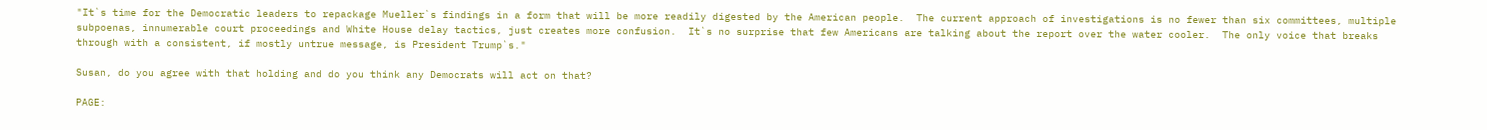"It`s time for the Democratic leaders to repackage Mueller`s findings in a form that will be more readily digested by the American people.  The current approach of investigations is no fewer than six committees, multiple subpoenas, innumerable court proceedings and White House delay tactics, just creates more confusion.  It`s no surprise that few Americans are talking about the report over the water cooler.  The only voice that breaks through with a consistent, if mostly untrue message, is President Trump`s."

Susan, do you agree with that holding and do you think any Democrats will act on that?

PAGE: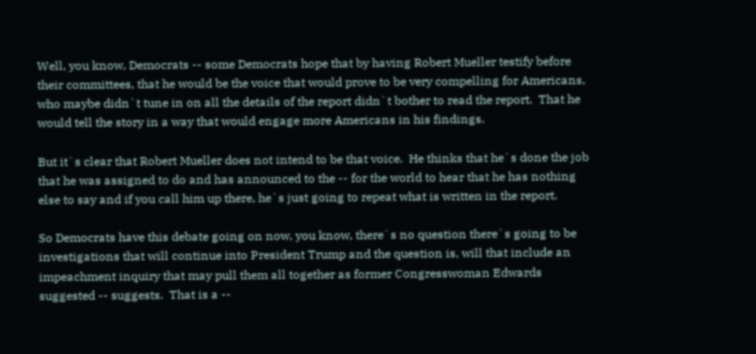Well, you know, Democrats -- some Democrats hope that by having Robert Mueller testify before their committees, that he would be the voice that would prove to be very compelling for Americans, who maybe didn`t tune in on all the details of the report didn`t bother to read the report.  That he would tell the story in a way that would engage more Americans in his findings.

But it`s clear that Robert Mueller does not intend to be that voice.  He thinks that he`s done the job that he was assigned to do and has announced to the -- for the world to hear that he has nothing else to say and if you call him up there, he`s just going to repeat what is written in the report.

So Democrats have this debate going on now, you know, there`s no question there`s going to be investigations that will continue into President Trump and the question is, will that include an impeachment inquiry that may pull them all together as former Congresswoman Edwards suggested -- suggests.  That is a --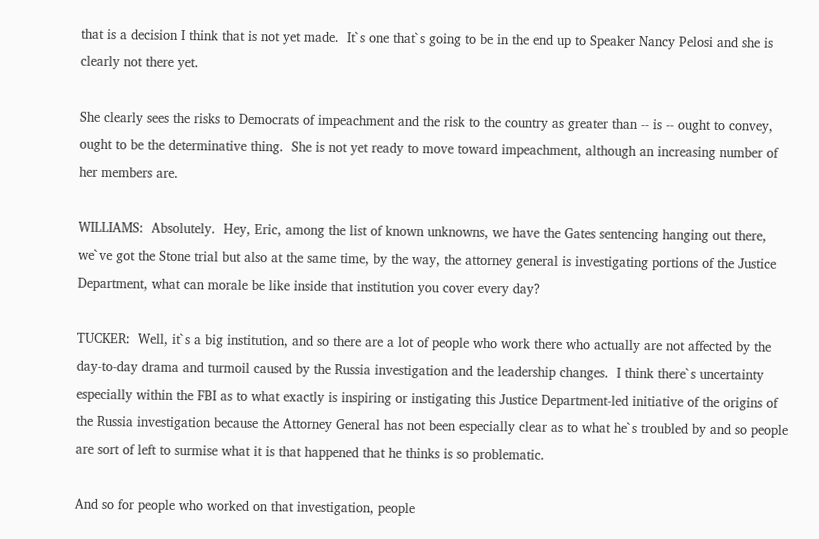that is a decision I think that is not yet made.  It`s one that`s going to be in the end up to Speaker Nancy Pelosi and she is clearly not there yet.

She clearly sees the risks to Democrats of impeachment and the risk to the country as greater than -- is -- ought to convey, ought to be the determinative thing.  She is not yet ready to move toward impeachment, although an increasing number of her members are.

WILLIAMS:  Absolutely.  Hey, Eric, among the list of known unknowns, we have the Gates sentencing hanging out there, we`ve got the Stone trial but also at the same time, by the way, the attorney general is investigating portions of the Justice Department, what can morale be like inside that institution you cover every day?

TUCKER:  Well, it`s a big institution, and so there are a lot of people who work there who actually are not affected by the day-to-day drama and turmoil caused by the Russia investigation and the leadership changes.  I think there`s uncertainty especially within the FBI as to what exactly is inspiring or instigating this Justice Department-led initiative of the origins of the Russia investigation because the Attorney General has not been especially clear as to what he`s troubled by and so people are sort of left to surmise what it is that happened that he thinks is so problematic.

And so for people who worked on that investigation, people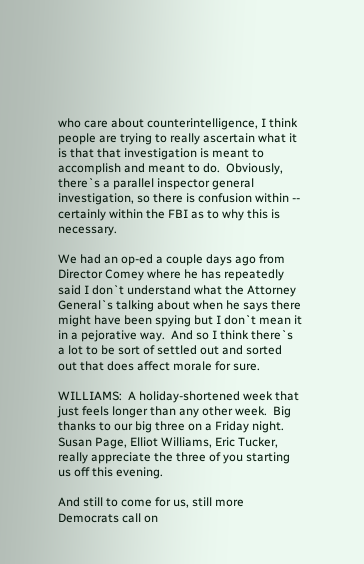who care about counterintelligence, I think people are trying to really ascertain what it is that that investigation is meant to accomplish and meant to do.  Obviously, there`s a parallel inspector general investigation, so there is confusion within -- certainly within the FBI as to why this is necessary.

We had an op-ed a couple days ago from Director Comey where he has repeatedly said I don`t understand what the Attorney General`s talking about when he says there might have been spying but I don`t mean it in a pejorative way.  And so I think there`s a lot to be sort of settled out and sorted out that does affect morale for sure.

WILLIAMS:  A holiday-shortened week that just feels longer than any other week.  Big thanks to our big three on a Friday night.  Susan Page, Elliot Williams, Eric Tucker, really appreciate the three of you starting us off this evening.

And still to come for us, still more Democrats call on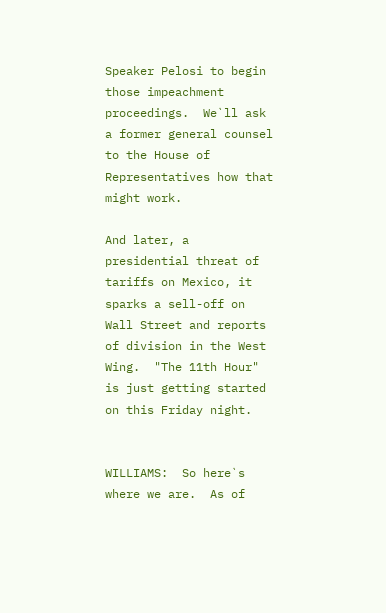Speaker Pelosi to begin those impeachment proceedings.  We`ll ask a former general counsel to the House of Representatives how that might work.

And later, a presidential threat of tariffs on Mexico, it sparks a sell-off on Wall Street and reports of division in the West Wing.  "The 11th Hour" is just getting started on this Friday night.


WILLIAMS:  So here`s where we are.  As of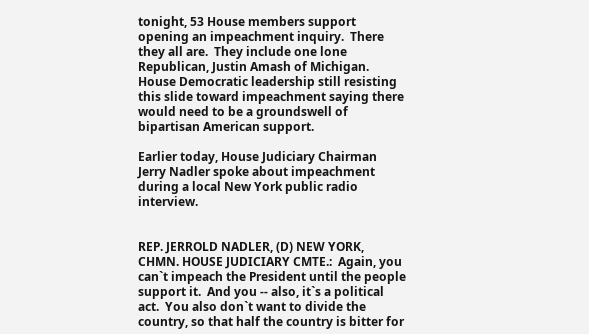tonight, 53 House members support opening an impeachment inquiry.  There they all are.  They include one lone Republican, Justin Amash of Michigan.  House Democratic leadership still resisting this slide toward impeachment saying there would need to be a groundswell of bipartisan American support.

Earlier today, House Judiciary Chairman Jerry Nadler spoke about impeachment during a local New York public radio interview.


REP. JERROLD NADLER, (D) NEW YORK, CHMN. HOUSE JUDICIARY CMTE.:  Again, you can`t impeach the President until the people support it.  And you -- also, it`s a political act.  You also don`t want to divide the country, so that half the country is bitter for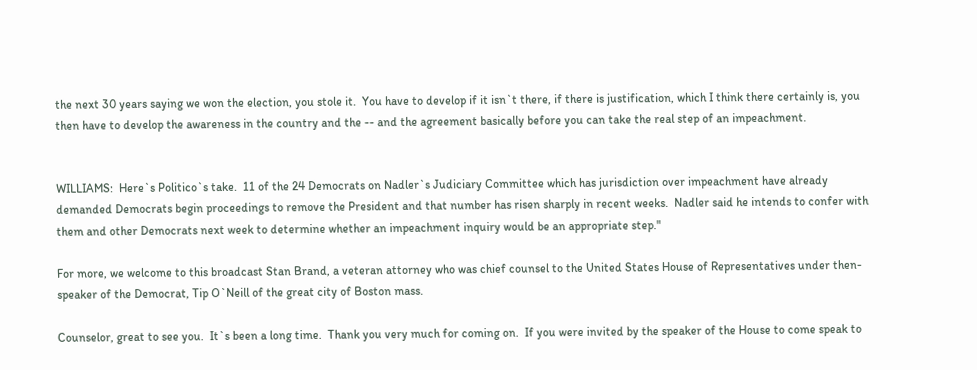the next 30 years saying we won the election, you stole it.  You have to develop if it isn`t there, if there is justification, which I think there certainly is, you then have to develop the awareness in the country and the -- and the agreement basically before you can take the real step of an impeachment.


WILLIAMS:  Here`s Politico`s take.  11 of the 24 Democrats on Nadler`s Judiciary Committee which has jurisdiction over impeachment have already demanded Democrats begin proceedings to remove the President and that number has risen sharply in recent weeks.  Nadler said he intends to confer with them and other Democrats next week to determine whether an impeachment inquiry would be an appropriate step."

For more, we welcome to this broadcast Stan Brand, a veteran attorney who was chief counsel to the United States House of Representatives under then- speaker of the Democrat, Tip O`Neill of the great city of Boston mass.

Counselor, great to see you.  It`s been a long time.  Thank you very much for coming on.  If you were invited by the speaker of the House to come speak to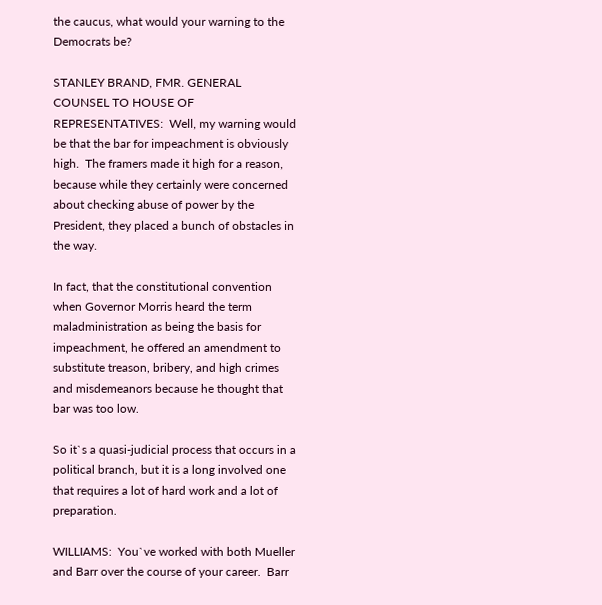the caucus, what would your warning to the Democrats be?

STANLEY BRAND, FMR. GENERAL COUNSEL TO HOUSE OF REPRESENTATIVES:  Well, my warning would be that the bar for impeachment is obviously high.  The framers made it high for a reason, because while they certainly were concerned about checking abuse of power by the President, they placed a bunch of obstacles in the way.

In fact, that the constitutional convention when Governor Morris heard the term maladministration as being the basis for impeachment, he offered an amendment to substitute treason, bribery, and high crimes and misdemeanors because he thought that bar was too low.

So it`s a quasi-judicial process that occurs in a political branch, but it is a long involved one that requires a lot of hard work and a lot of preparation.

WILLIAMS:  You`ve worked with both Mueller and Barr over the course of your career.  Barr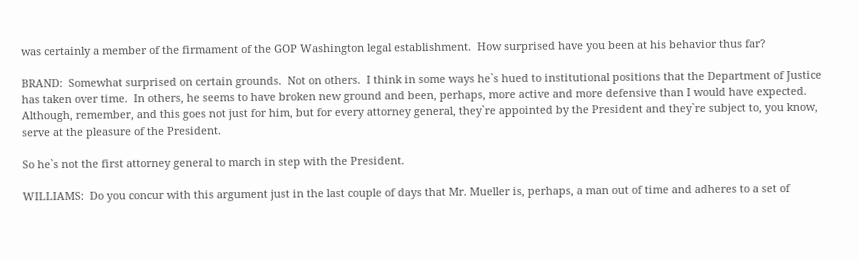was certainly a member of the firmament of the GOP Washington legal establishment.  How surprised have you been at his behavior thus far?

BRAND:  Somewhat surprised on certain grounds.  Not on others.  I think in some ways he`s hued to institutional positions that the Department of Justice has taken over time.  In others, he seems to have broken new ground and been, perhaps, more active and more defensive than I would have expected.  Although, remember, and this goes not just for him, but for every attorney general, they`re appointed by the President and they`re subject to, you know, serve at the pleasure of the President.

So he`s not the first attorney general to march in step with the President.

WILLIAMS:  Do you concur with this argument just in the last couple of days that Mr. Mueller is, perhaps, a man out of time and adheres to a set of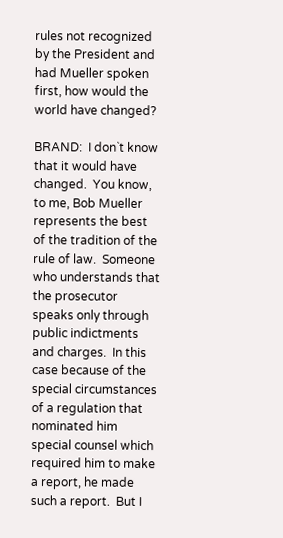rules not recognized by the President and had Mueller spoken first, how would the world have changed?

BRAND:  I don`t know that it would have changed.  You know, to me, Bob Mueller represents the best of the tradition of the rule of law.  Someone who understands that the prosecutor speaks only through public indictments and charges.  In this case because of the special circumstances of a regulation that nominated him special counsel which required him to make a report, he made such a report.  But I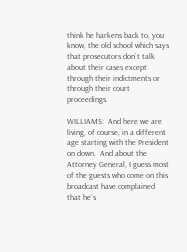think he harkens back to, you know, the old school which says that prosecutors don`t talk about their cases except through their indictments or through their court proceedings.

WILLIAMS:  And here we are living, of course, in a different age starting with the President on down.  And about the Attorney General, I guess most of the guests who come on this broadcast have complained that he`s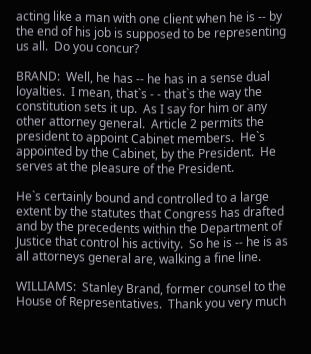acting like a man with one client when he is -- by the end of his job is supposed to be representing us all.  Do you concur?

BRAND:  Well, he has -- he has in a sense dual loyalties.  I mean, that`s - - that`s the way the constitution sets it up.  As I say for him or any other attorney general.  Article 2 permits the president to appoint Cabinet members.  He`s appointed by the Cabinet, by the President.  He serves at the pleasure of the President.

He`s certainly bound and controlled to a large extent by the statutes that Congress has drafted and by the precedents within the Department of Justice that control his activity.  So he is -- he is as all attorneys general are, walking a fine line.

WILLIAMS:  Stanley Brand, former counsel to the House of Representatives.  Thank you very much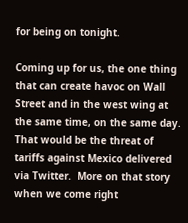for being on tonight.

Coming up for us, the one thing that can create havoc on Wall Street and in the west wing at the same time, on the same day.  That would be the threat of tariffs against Mexico delivered via Twitter.  More on that story when we come right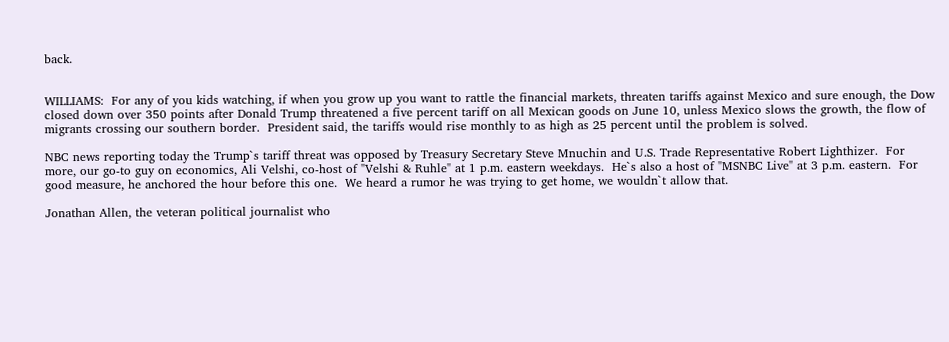back.


WILLIAMS:  For any of you kids watching, if when you grow up you want to rattle the financial markets, threaten tariffs against Mexico and sure enough, the Dow closed down over 350 points after Donald Trump threatened a five percent tariff on all Mexican goods on June 10, unless Mexico slows the growth, the flow of migrants crossing our southern border.  President said, the tariffs would rise monthly to as high as 25 percent until the problem is solved.

NBC news reporting today the Trump`s tariff threat was opposed by Treasury Secretary Steve Mnuchin and U.S. Trade Representative Robert Lighthizer.  For more, our go-to guy on economics, Ali Velshi, co-host of "Velshi & Ruhle" at 1 p.m. eastern weekdays.  He`s also a host of "MSNBC Live" at 3 p.m. eastern.  For good measure, he anchored the hour before this one.  We heard a rumor he was trying to get home, we wouldn`t allow that.

Jonathan Allen, the veteran political journalist who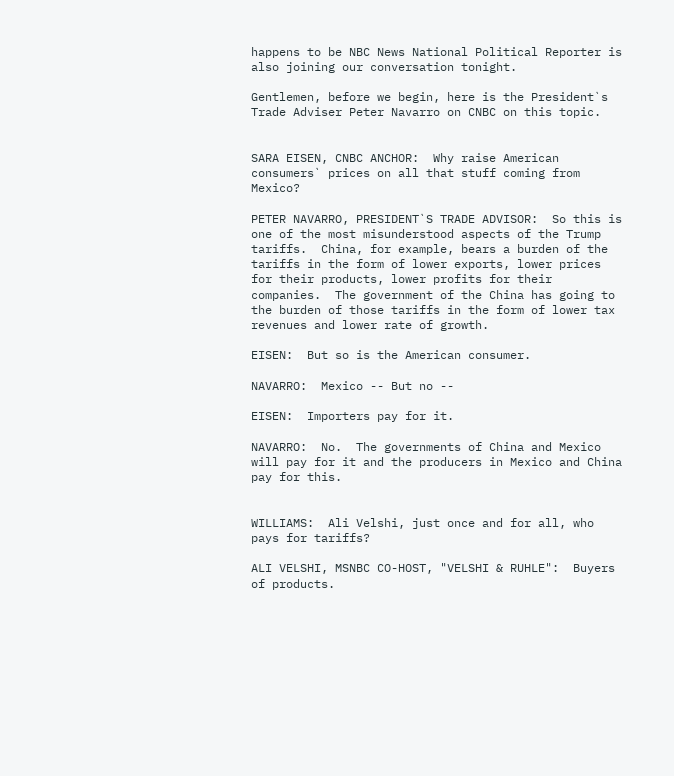happens to be NBC News National Political Reporter is also joining our conversation tonight.

Gentlemen, before we begin, here is the President`s Trade Adviser Peter Navarro on CNBC on this topic.


SARA EISEN, CNBC ANCHOR:  Why raise American consumers` prices on all that stuff coming from Mexico?

PETER NAVARRO, PRESIDENT`S TRADE ADVISOR:  So this is one of the most misunderstood aspects of the Trump tariffs.  China, for example, bears a burden of the tariffs in the form of lower exports, lower prices for their products, lower profits for their companies.  The government of the China has going to the burden of those tariffs in the form of lower tax revenues and lower rate of growth.

EISEN:  But so is the American consumer.

NAVARRO:  Mexico -- But no --

EISEN:  Importers pay for it.

NAVARRO:  No.  The governments of China and Mexico will pay for it and the producers in Mexico and China pay for this.


WILLIAMS:  Ali Velshi, just once and for all, who pays for tariffs?

ALI VELSHI, MSNBC CO-HOST, "VELSHI & RUHLE":  Buyers of products.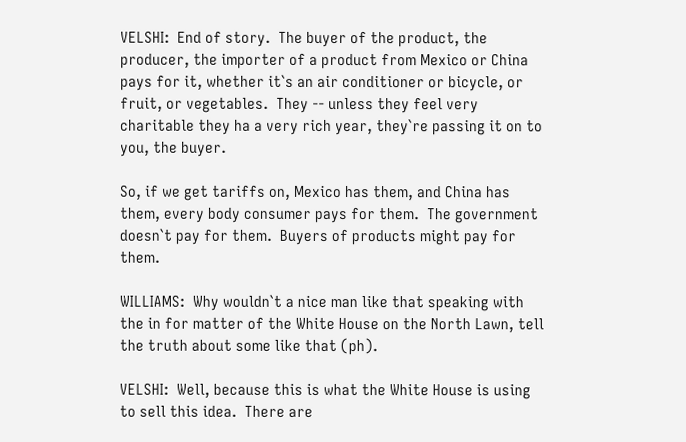VELSHI:  End of story.  The buyer of the product, the producer, the importer of a product from Mexico or China pays for it, whether it`s an air conditioner or bicycle, or fruit, or vegetables.  They -- unless they feel very charitable they ha a very rich year, they`re passing it on to you, the buyer.

So, if we get tariffs on, Mexico has them, and China has them, every body consumer pays for them.  The government doesn`t pay for them.  Buyers of products might pay for them.

WILLIAMS:  Why wouldn`t a nice man like that speaking with the in for matter of the White House on the North Lawn, tell the truth about some like that (ph).

VELSHI:  Well, because this is what the White House is using to sell this idea.  There are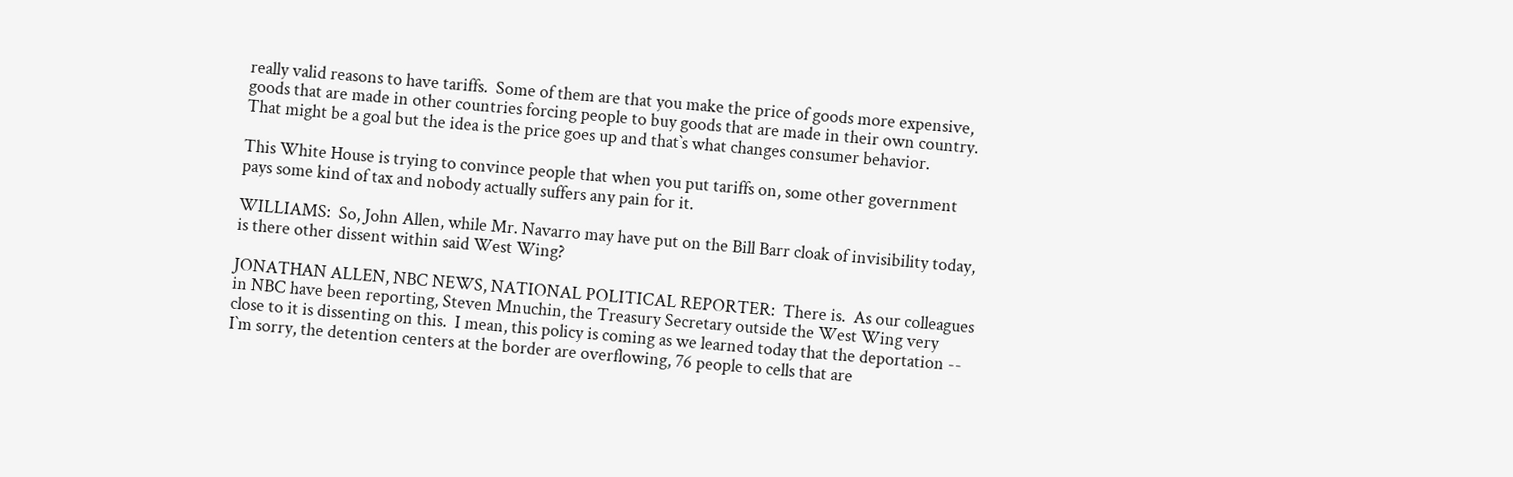really valid reasons to have tariffs.  Some of them are that you make the price of goods more expensive, goods that are made in other countries forcing people to buy goods that are made in their own country.  That might be a goal but the idea is the price goes up and that`s what changes consumer behavior.

This White House is trying to convince people that when you put tariffs on, some other government pays some kind of tax and nobody actually suffers any pain for it.

WILLIAMS:  So, John Allen, while Mr. Navarro may have put on the Bill Barr cloak of invisibility today, is there other dissent within said West Wing?

JONATHAN ALLEN, NBC NEWS, NATIONAL POLITICAL REPORTER:  There is.  As our colleagues in NBC have been reporting, Steven Mnuchin, the Treasury Secretary outside the West Wing very close to it is dissenting on this.  I mean, this policy is coming as we learned today that the deportation -- I`m sorry, the detention centers at the border are overflowing, 76 people to cells that are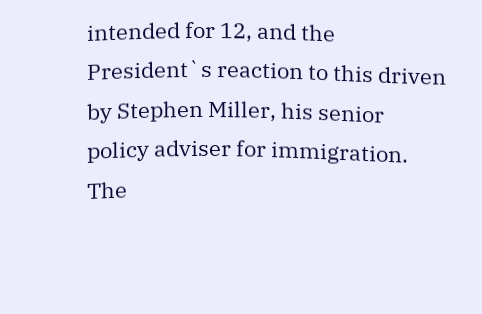intended for 12, and the President`s reaction to this driven by Stephen Miller, his senior policy adviser for immigration.  The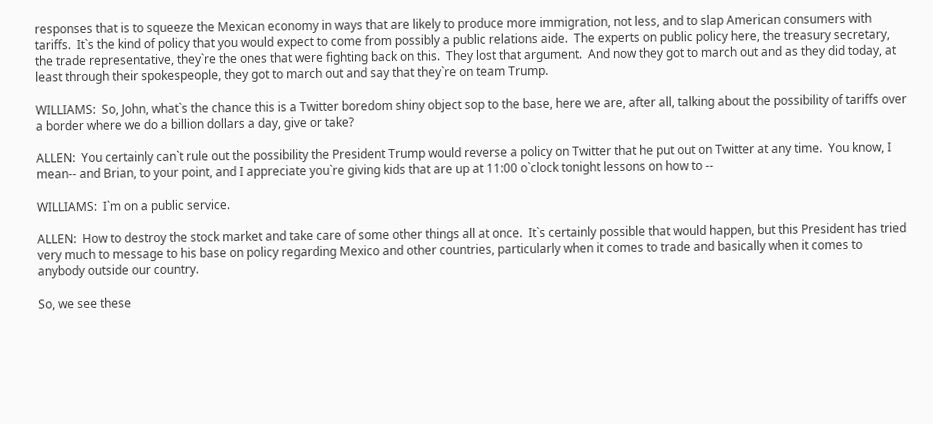responses that is to squeeze the Mexican economy in ways that are likely to produce more immigration, not less, and to slap American consumers with tariffs.  It`s the kind of policy that you would expect to come from possibly a public relations aide.  The experts on public policy here, the treasury secretary, the trade representative, they`re the ones that were fighting back on this.  They lost that argument.  And now they got to march out and as they did today, at least through their spokespeople, they got to march out and say that they`re on team Trump.

WILLIAMS:  So, John, what`s the chance this is a Twitter boredom shiny object sop to the base, here we are, after all, talking about the possibility of tariffs over a border where we do a billion dollars a day, give or take?

ALLEN:  You certainly can`t rule out the possibility the President Trump would reverse a policy on Twitter that he put out on Twitter at any time.  You know, I mean-- and Brian, to your point, and I appreciate you`re giving kids that are up at 11:00 o`clock tonight lessons on how to --

WILLIAMS:  I`m on a public service.

ALLEN:  How to destroy the stock market and take care of some other things all at once.  It`s certainly possible that would happen, but this President has tried very much to message to his base on policy regarding Mexico and other countries, particularly when it comes to trade and basically when it comes to anybody outside our country.

So, we see these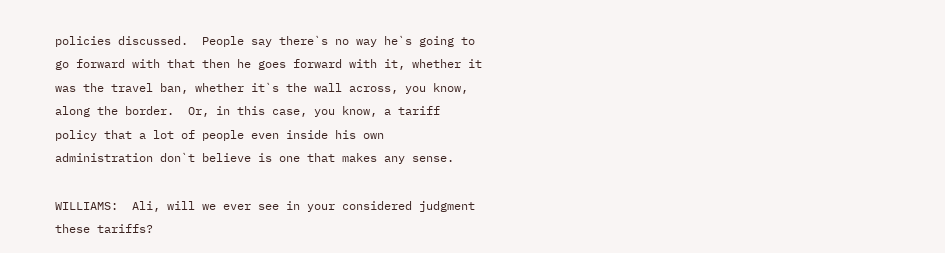policies discussed.  People say there`s no way he`s going to go forward with that then he goes forward with it, whether it was the travel ban, whether it`s the wall across, you know, along the border.  Or, in this case, you know, a tariff policy that a lot of people even inside his own administration don`t believe is one that makes any sense.

WILLIAMS:  Ali, will we ever see in your considered judgment these tariffs?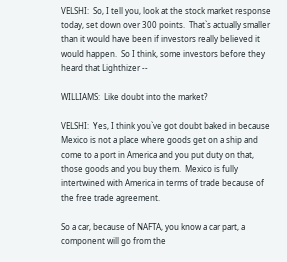VELSHI:  So, I tell you, look at the stock market response today, set down over 300 points.  That`s actually smaller than it would have been if investors really believed it would happen.  So I think, some investors before they heard that Lighthizer --

WILLIAMS:  Like doubt into the market?

VELSHI:  Yes, I think you`ve got doubt baked in because Mexico is not a place where goods get on a ship and come to a port in America and you put duty on that, those goods and you buy them.  Mexico is fully intertwined with America in terms of trade because of the free trade agreement.

So a car, because of NAFTA, you know a car part, a component will go from the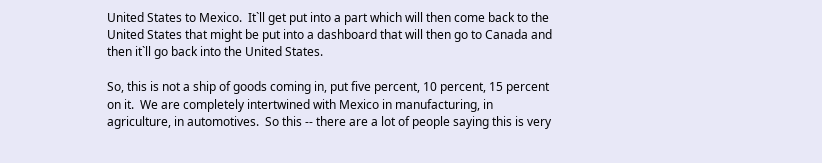United States to Mexico.  It`ll get put into a part which will then come back to the United States that might be put into a dashboard that will then go to Canada and then it`ll go back into the United States.

So, this is not a ship of goods coming in, put five percent, 10 percent, 15 percent on it.  We are completely intertwined with Mexico in manufacturing, in agriculture, in automotives.  So this -- there are a lot of people saying this is very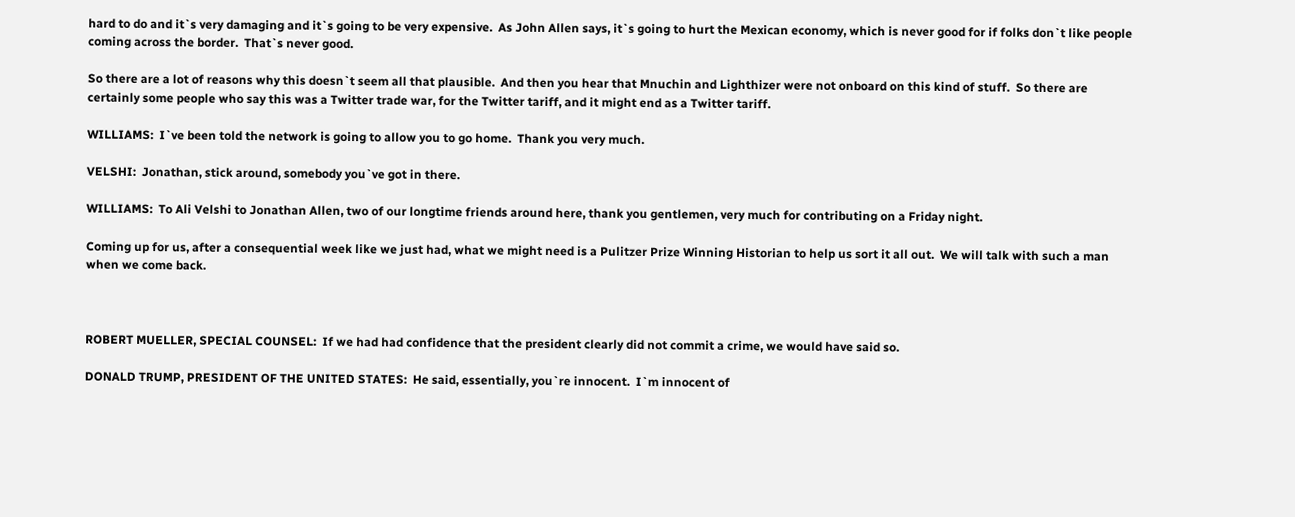hard to do and it`s very damaging and it`s going to be very expensive.  As John Allen says, it`s going to hurt the Mexican economy, which is never good for if folks don`t like people coming across the border.  That`s never good.

So there are a lot of reasons why this doesn`t seem all that plausible.  And then you hear that Mnuchin and Lighthizer were not onboard on this kind of stuff.  So there are certainly some people who say this was a Twitter trade war, for the Twitter tariff, and it might end as a Twitter tariff.

WILLIAMS:  I`ve been told the network is going to allow you to go home.  Thank you very much.

VELSHI:  Jonathan, stick around, somebody you`ve got in there.

WILLIAMS:  To Ali Velshi to Jonathan Allen, two of our longtime friends around here, thank you gentlemen, very much for contributing on a Friday night.

Coming up for us, after a consequential week like we just had, what we might need is a Pulitzer Prize Winning Historian to help us sort it all out.  We will talk with such a man when we come back.



ROBERT MUELLER, SPECIAL COUNSEL:  If we had had confidence that the president clearly did not commit a crime, we would have said so.

DONALD TRUMP, PRESIDENT OF THE UNITED STATES:  He said, essentially, you`re innocent.  I`m innocent of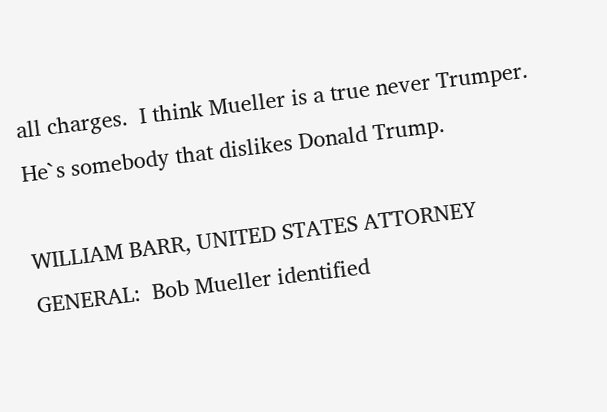all charges.  I think Mueller is a true never Trumper.  He`s somebody that dislikes Donald Trump.

WILLIAM BARR, UNITED STATES ATTORNEY GENERAL:  Bob Mueller identified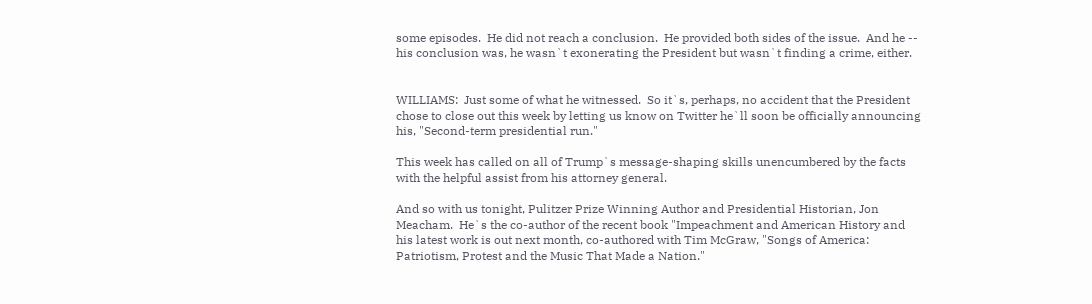some episodes.  He did not reach a conclusion.  He provided both sides of the issue.  And he -- his conclusion was, he wasn`t exonerating the President but wasn`t finding a crime, either.


WILLIAMS:  Just some of what he witnessed.  So it`s, perhaps, no accident that the President chose to close out this week by letting us know on Twitter he`ll soon be officially announcing his, "Second-term presidential run."

This week has called on all of Trump`s message-shaping skills unencumbered by the facts with the helpful assist from his attorney general.

And so with us tonight, Pulitzer Prize Winning Author and Presidential Historian, Jon Meacham.  He`s the co-author of the recent book "Impeachment and American History and his latest work is out next month, co-authored with Tim McGraw, "Songs of America: Patriotism, Protest and the Music That Made a Nation."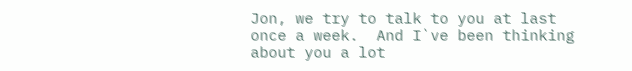Jon, we try to talk to you at last once a week.  And I`ve been thinking about you a lot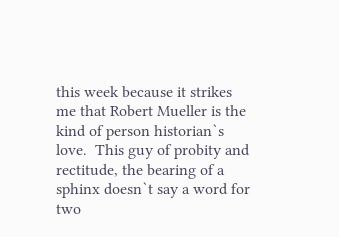this week because it strikes me that Robert Mueller is the kind of person historian`s love.  This guy of probity and rectitude, the bearing of a sphinx doesn`t say a word for two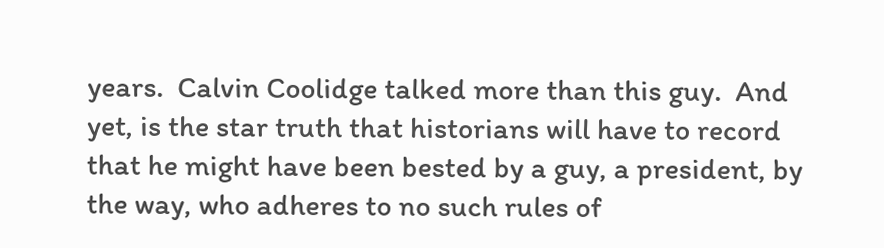years.  Calvin Coolidge talked more than this guy.  And yet, is the star truth that historians will have to record that he might have been bested by a guy, a president, by the way, who adheres to no such rules of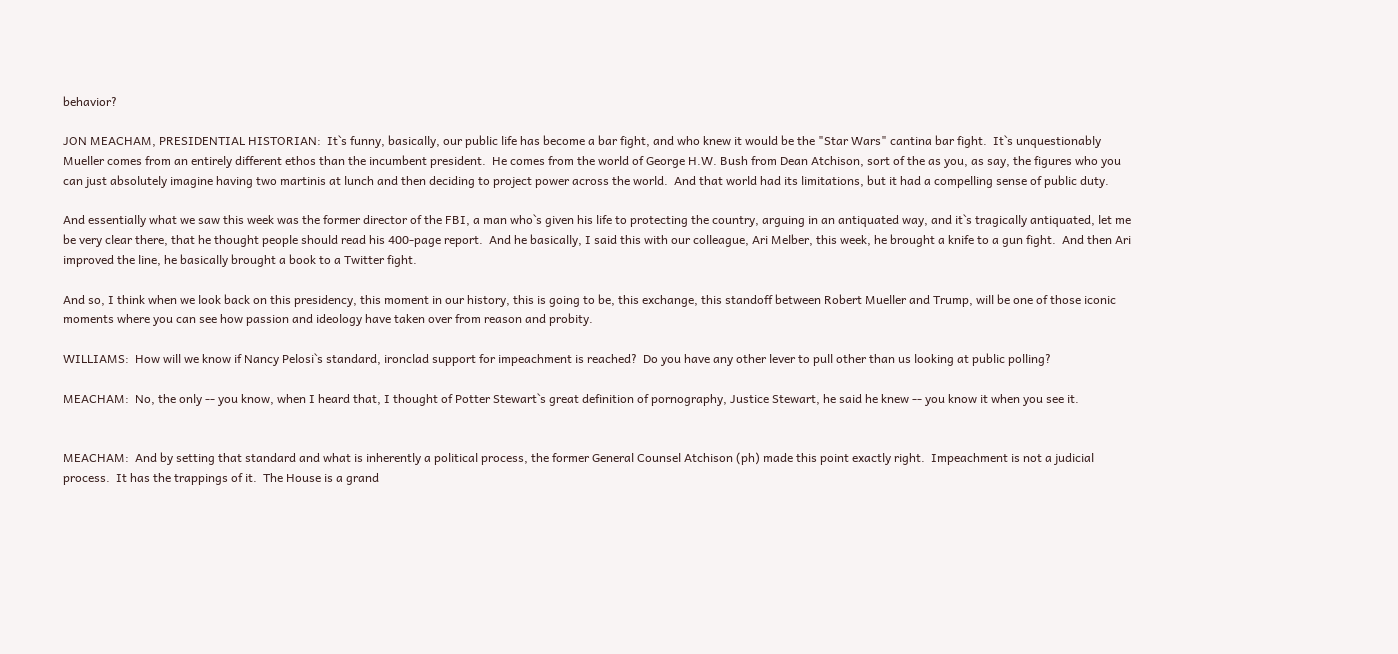behavior?

JON MEACHAM, PRESIDENTIAL HISTORIAN:  It`s funny, basically, our public life has become a bar fight, and who knew it would be the "Star Wars" cantina bar fight.  It`s unquestionably Mueller comes from an entirely different ethos than the incumbent president.  He comes from the world of George H.W. Bush from Dean Atchison, sort of the as you, as say, the figures who you can just absolutely imagine having two martinis at lunch and then deciding to project power across the world.  And that world had its limitations, but it had a compelling sense of public duty.

And essentially what we saw this week was the former director of the FBI, a man who`s given his life to protecting the country, arguing in an antiquated way, and it`s tragically antiquated, let me be very clear there, that he thought people should read his 400-page report.  And he basically, I said this with our colleague, Ari Melber, this week, he brought a knife to a gun fight.  And then Ari improved the line, he basically brought a book to a Twitter fight.

And so, I think when we look back on this presidency, this moment in our history, this is going to be, this exchange, this standoff between Robert Mueller and Trump, will be one of those iconic moments where you can see how passion and ideology have taken over from reason and probity.

WILLIAMS:  How will we know if Nancy Pelosi`s standard, ironclad support for impeachment is reached?  Do you have any other lever to pull other than us looking at public polling?

MEACHAM:  No, the only -- you know, when I heard that, I thought of Potter Stewart`s great definition of pornography, Justice Stewart, he said he knew -- you know it when you see it.


MEACHAM:  And by setting that standard and what is inherently a political process, the former General Counsel Atchison (ph) made this point exactly right.  Impeachment is not a judicial process.  It has the trappings of it.  The House is a grand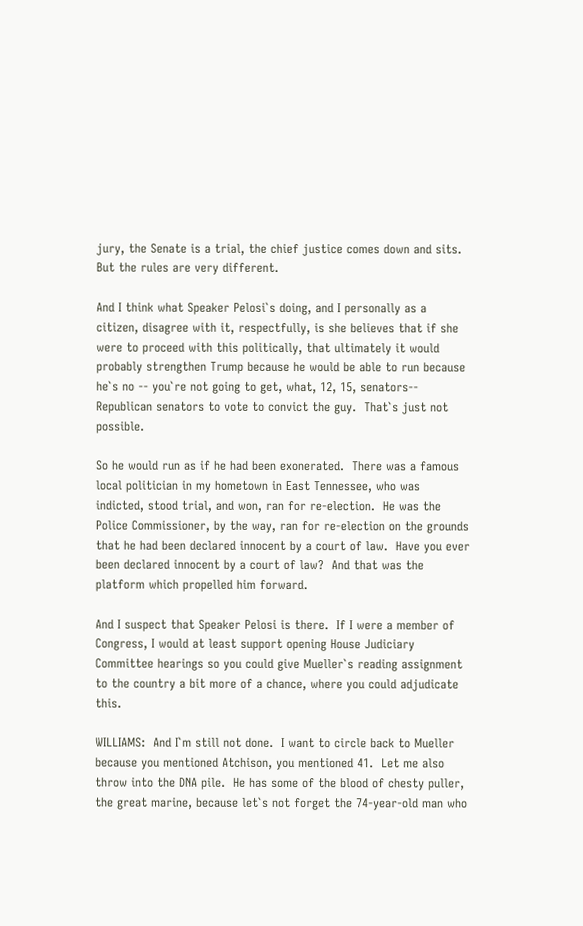jury, the Senate is a trial, the chief justice comes down and sits.  But the rules are very different.

And I think what Speaker Pelosi`s doing, and I personally as a citizen, disagree with it, respectfully, is she believes that if she were to proceed with this politically, that ultimately it would probably strengthen Trump because he would be able to run because he`s no -- you`re not going to get, what, 12, 15, senators-- Republican senators to vote to convict the guy.  That`s just not possible.

So he would run as if he had been exonerated.  There was a famous local politician in my hometown in East Tennessee, who was indicted, stood trial, and won, ran for re-election.  He was the Police Commissioner, by the way, ran for re-election on the grounds that he had been declared innocent by a court of law.  Have you ever been declared innocent by a court of law?  And that was the platform which propelled him forward.

And I suspect that Speaker Pelosi is there.  If I were a member of Congress, I would at least support opening House Judiciary Committee hearings so you could give Mueller`s reading assignment to the country a bit more of a chance, where you could adjudicate this.

WILLIAMS:  And I`m still not done.  I want to circle back to Mueller because you mentioned Atchison, you mentioned 41.  Let me also throw into the DNA pile.  He has some of the blood of chesty puller, the great marine, because let`s not forget the 74-year-old man who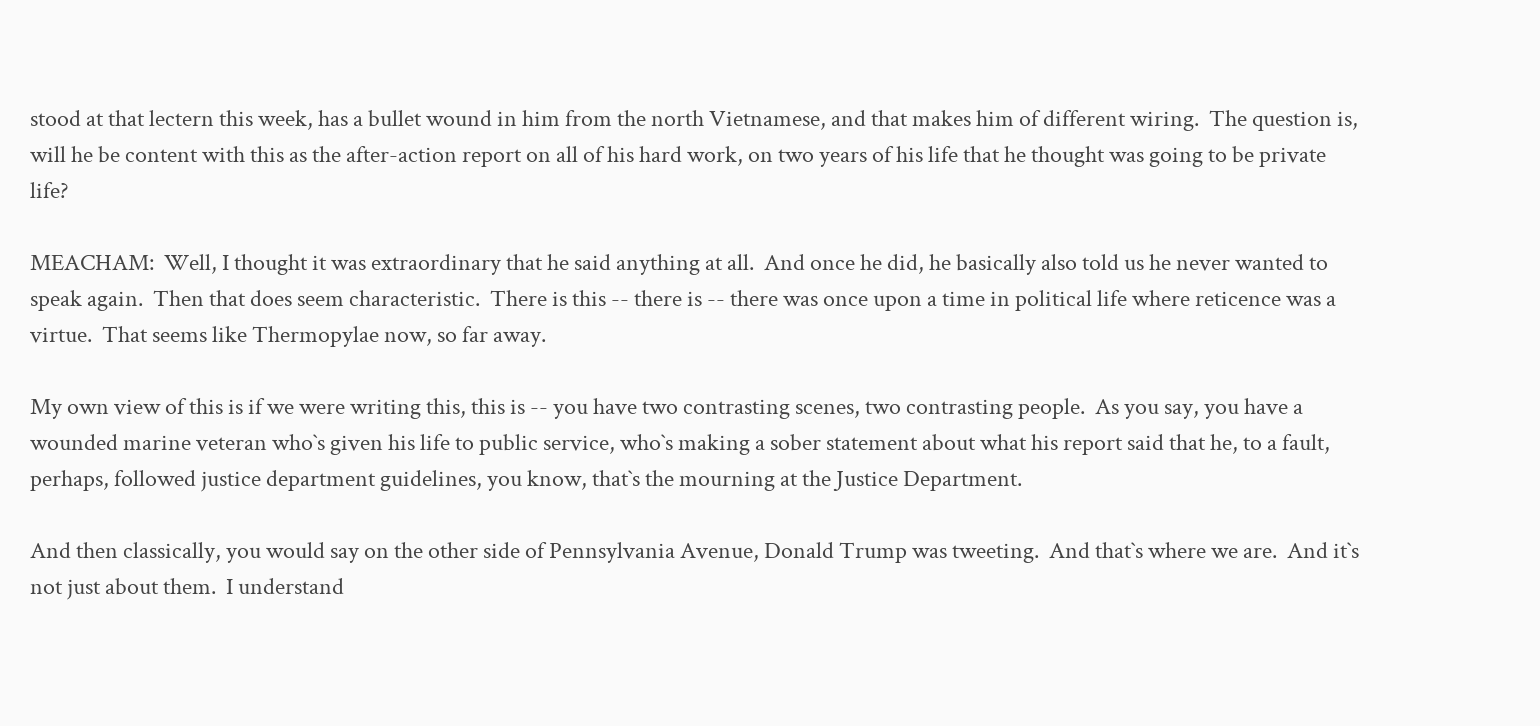stood at that lectern this week, has a bullet wound in him from the north Vietnamese, and that makes him of different wiring.  The question is, will he be content with this as the after-action report on all of his hard work, on two years of his life that he thought was going to be private life?

MEACHAM:  Well, I thought it was extraordinary that he said anything at all.  And once he did, he basically also told us he never wanted to speak again.  Then that does seem characteristic.  There is this -- there is -- there was once upon a time in political life where reticence was a virtue.  That seems like Thermopylae now, so far away.

My own view of this is if we were writing this, this is -- you have two contrasting scenes, two contrasting people.  As you say, you have a wounded marine veteran who`s given his life to public service, who`s making a sober statement about what his report said that he, to a fault, perhaps, followed justice department guidelines, you know, that`s the mourning at the Justice Department.

And then classically, you would say on the other side of Pennsylvania Avenue, Donald Trump was tweeting.  And that`s where we are.  And it`s not just about them.  I understand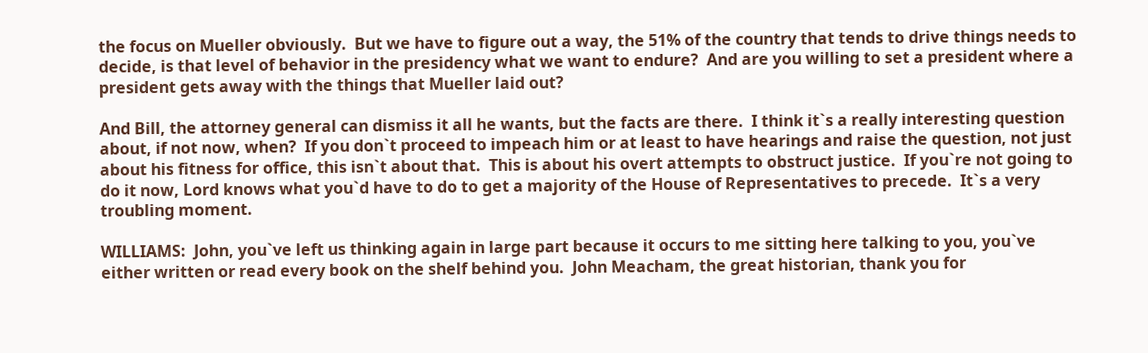the focus on Mueller obviously.  But we have to figure out a way, the 51% of the country that tends to drive things needs to decide, is that level of behavior in the presidency what we want to endure?  And are you willing to set a president where a president gets away with the things that Mueller laid out?

And Bill, the attorney general can dismiss it all he wants, but the facts are there.  I think it`s a really interesting question about, if not now, when?  If you don`t proceed to impeach him or at least to have hearings and raise the question, not just about his fitness for office, this isn`t about that.  This is about his overt attempts to obstruct justice.  If you`re not going to do it now, Lord knows what you`d have to do to get a majority of the House of Representatives to precede.  It`s a very troubling moment.

WILLIAMS:  John, you`ve left us thinking again in large part because it occurs to me sitting here talking to you, you`ve either written or read every book on the shelf behind you.  John Meacham, the great historian, thank you for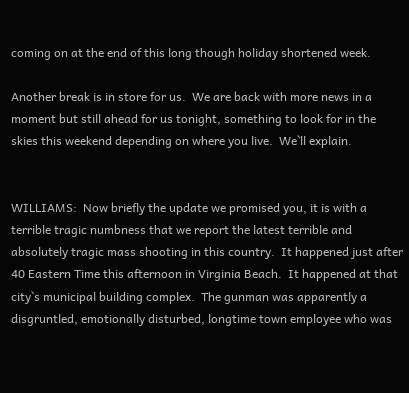coming on at the end of this long though holiday shortened week.

Another break is in store for us.  We are back with more news in a moment but still ahead for us tonight, something to look for in the skies this weekend depending on where you live.  We`ll explain.


WILLIAMS:  Now briefly the update we promised you, it is with a terrible tragic numbness that we report the latest terrible and absolutely tragic mass shooting in this country.  It happened just after 40 Eastern Time this afternoon in Virginia Beach.  It happened at that city`s municipal building complex.  The gunman was apparently a disgruntled, emotionally disturbed, longtime town employee who was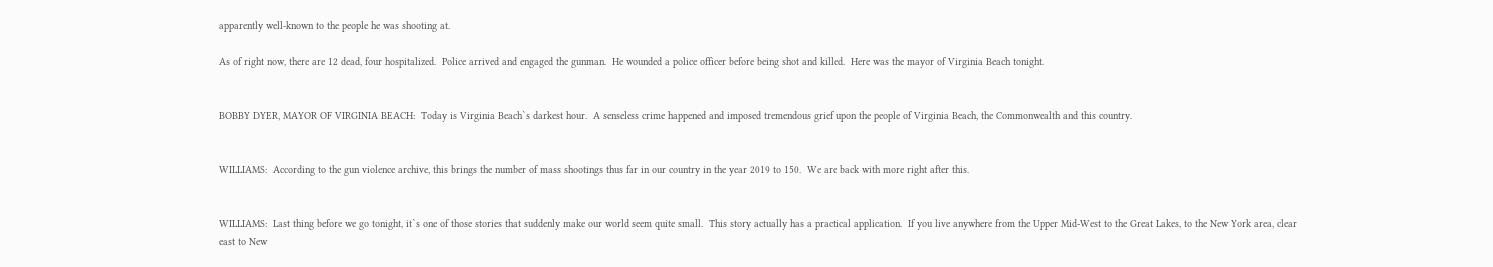apparently well-known to the people he was shooting at.

As of right now, there are 12 dead, four hospitalized.  Police arrived and engaged the gunman.  He wounded a police officer before being shot and killed.  Here was the mayor of Virginia Beach tonight.


BOBBY DYER, MAYOR OF VIRGINIA BEACH:  Today is Virginia Beach`s darkest hour.  A senseless crime happened and imposed tremendous grief upon the people of Virginia Beach, the Commonwealth and this country.


WILLIAMS:  According to the gun violence archive, this brings the number of mass shootings thus far in our country in the year 2019 to 150.  We are back with more right after this.


WILLIAMS:  Last thing before we go tonight, it`s one of those stories that suddenly make our world seem quite small.  This story actually has a practical application.  If you live anywhere from the Upper Mid-West to the Great Lakes, to the New York area, clear east to New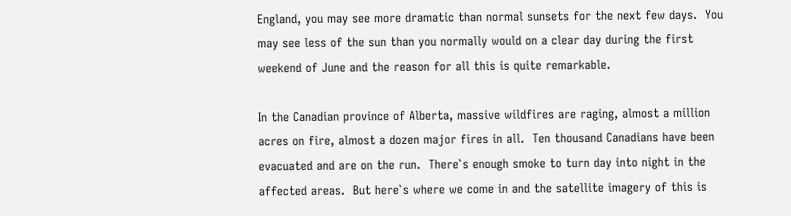England, you may see more dramatic than normal sunsets for the next few days.  You may see less of the sun than you normally would on a clear day during the first weekend of June and the reason for all this is quite remarkable.

In the Canadian province of Alberta, massive wildfires are raging, almost a million acres on fire, almost a dozen major fires in all.  Ten thousand Canadians have been evacuated and are on the run.  There`s enough smoke to turn day into night in the affected areas.  But here`s where we come in and the satellite imagery of this is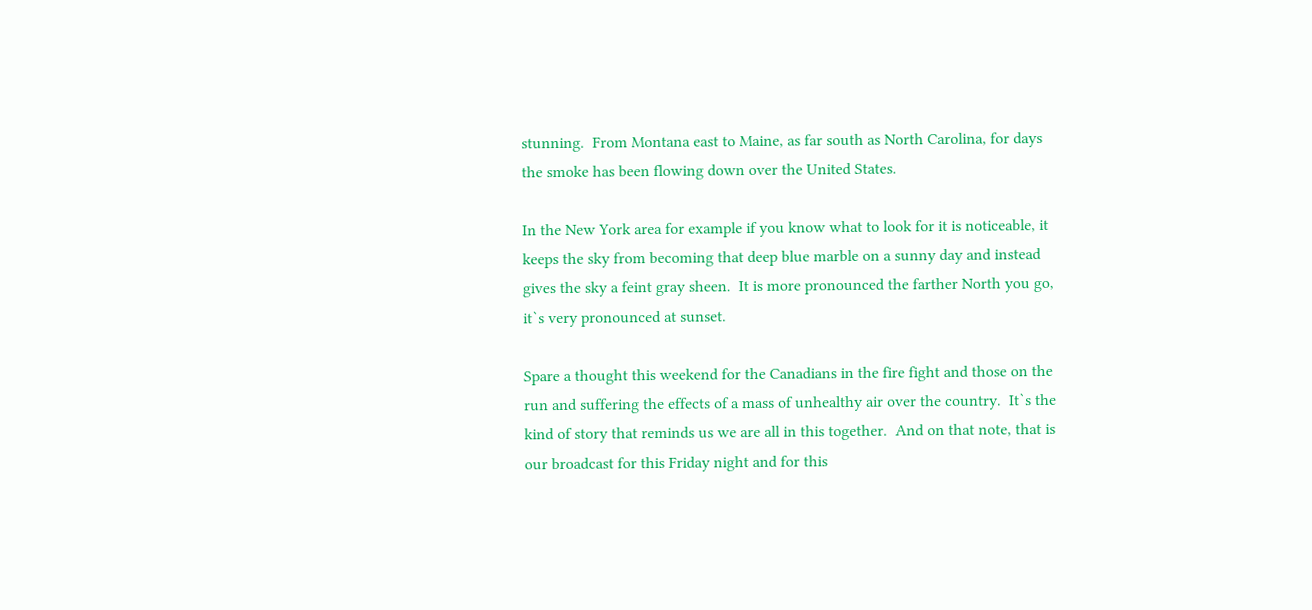stunning.  From Montana east to Maine, as far south as North Carolina, for days the smoke has been flowing down over the United States.

In the New York area for example if you know what to look for it is noticeable, it keeps the sky from becoming that deep blue marble on a sunny day and instead gives the sky a feint gray sheen.  It is more pronounced the farther North you go, it`s very pronounced at sunset.

Spare a thought this weekend for the Canadians in the fire fight and those on the run and suffering the effects of a mass of unhealthy air over the country.  It`s the kind of story that reminds us we are all in this together.  And on that note, that is our broadcast for this Friday night and for this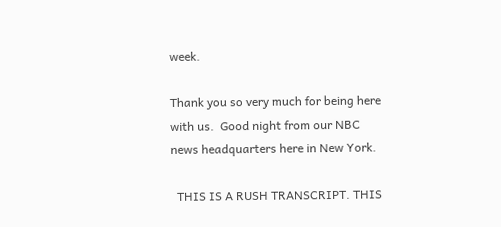week.

Thank you so very much for being here with us.  Good night from our NBC news headquarters here in New York.

  THIS IS A RUSH TRANSCRIPT. THIS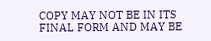COPY MAY NOT BE IN ITS FINAL FORM AND MAY BE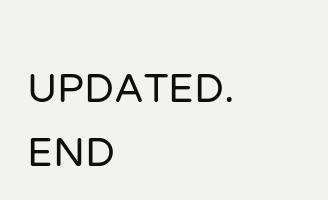UPDATED.                                                                                                     END